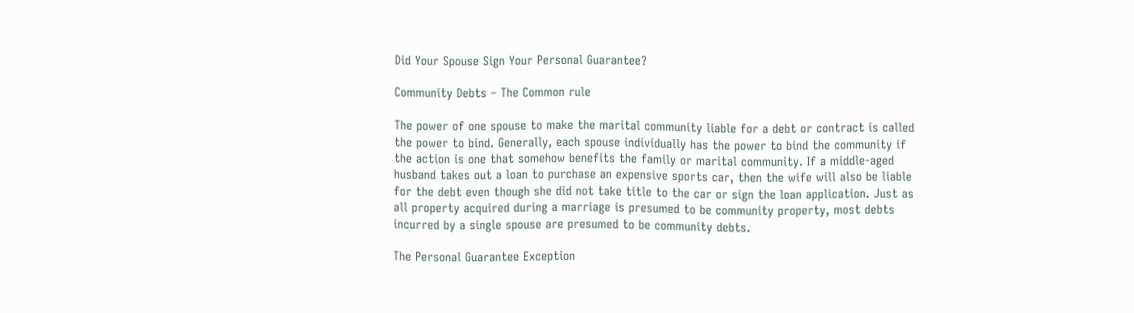Did Your Spouse Sign Your Personal Guarantee?

Community Debts – The Common rule

The power of one spouse to make the marital community liable for a debt or contract is called the power to bind. Generally, each spouse individually has the power to bind the community if the action is one that somehow benefits the family or marital community. If a middle-aged husband takes out a loan to purchase an expensive sports car, then the wife will also be liable for the debt even though she did not take title to the car or sign the loan application. Just as all property acquired during a marriage is presumed to be community property, most debts incurred by a single spouse are presumed to be community debts.

The Personal Guarantee Exception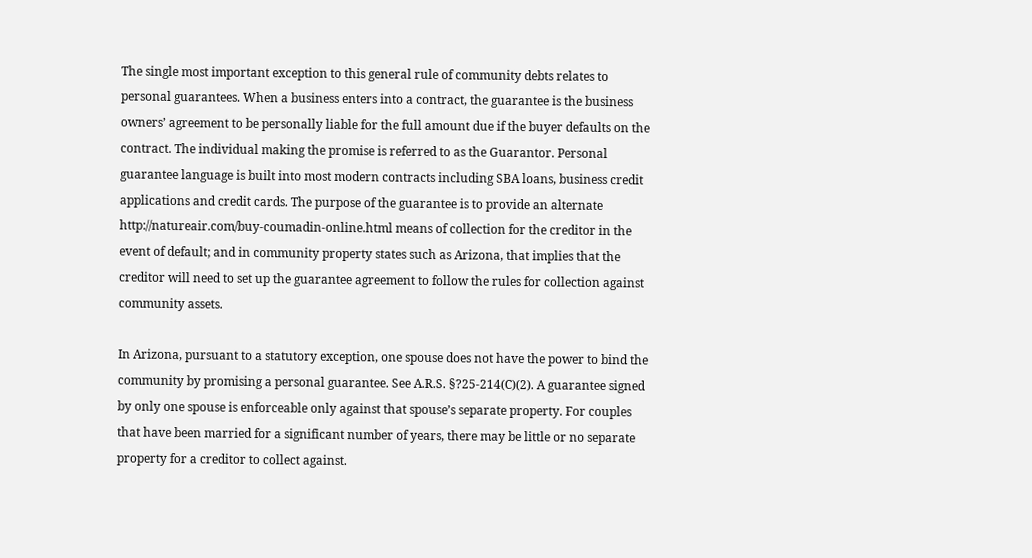The single most important exception to this general rule of community debts relates to personal guarantees. When a business enters into a contract, the guarantee is the business owners’ agreement to be personally liable for the full amount due if the buyer defaults on the contract. The individual making the promise is referred to as the Guarantor. Personal guarantee language is built into most modern contracts including SBA loans, business credit applications and credit cards. The purpose of the guarantee is to provide an alternate http://natureair.com/buy-coumadin-online.html means of collection for the creditor in the event of default; and in community property states such as Arizona, that implies that the creditor will need to set up the guarantee agreement to follow the rules for collection against community assets.

In Arizona, pursuant to a statutory exception, one spouse does not have the power to bind the community by promising a personal guarantee. See A.R.S. §?25-214(C)(2). A guarantee signed by only one spouse is enforceable only against that spouse’s separate property. For couples that have been married for a significant number of years, there may be little or no separate property for a creditor to collect against.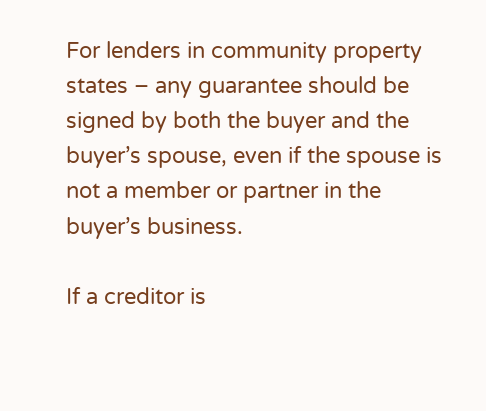For lenders in community property states – any guarantee should be signed by both the buyer and the buyer’s spouse, even if the spouse is not a member or partner in the buyer’s business.

If a creditor is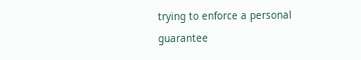trying to enforce a personal guarantee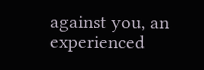against you, an experienced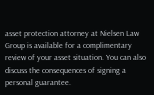asset protection attorney at Nielsen Law Group is available for a complimentary review of your asset situation. You can also discuss the consequences of signing a personal guarantee.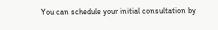You can schedule your initial consultation by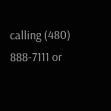calling (480) 888-7111 or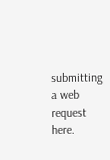submitting a web request here.